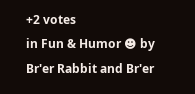+2 votes
in Fun & Humor ☻ by
Br'er Rabbit and Br'er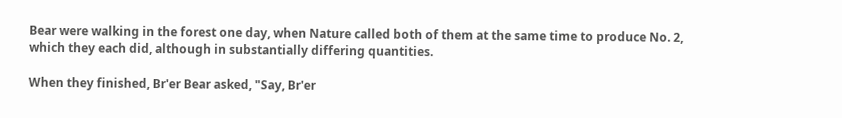Bear were walking in the forest one day, when Nature called both of them at the same time to produce No. 2, which they each did, although in substantially differing quantities.

When they finished, Br'er Bear asked, "Say, Br'er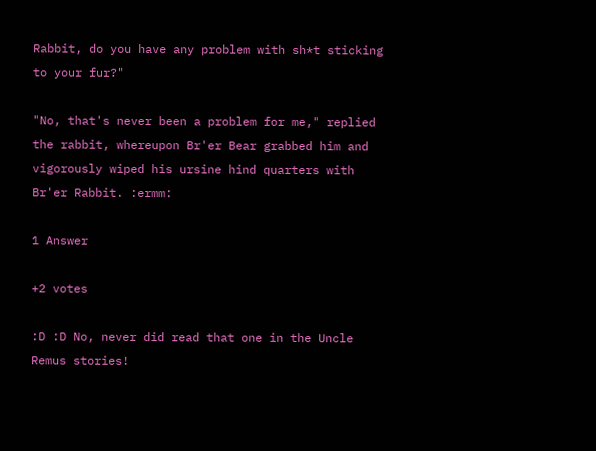Rabbit, do you have any problem with sh*t sticking to your fur?"

"No, that's never been a problem for me," replied the rabbit, whereupon Br'er Bear grabbed him and vigorously wiped his ursine hind quarters with Br'er Rabbit. :ermm:

1 Answer

+2 votes

:D :D No, never did read that one in the Uncle Remus stories!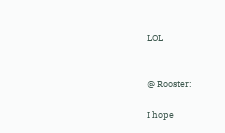LOL


@ Rooster:

I hope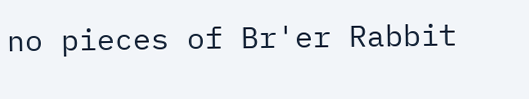no pieces of Br'er Rabbit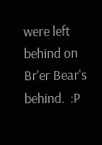were left behind on Br'er Bear's behind.  :P